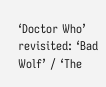‘Doctor Who’ revisited: ‘Bad Wolf’ / ‘The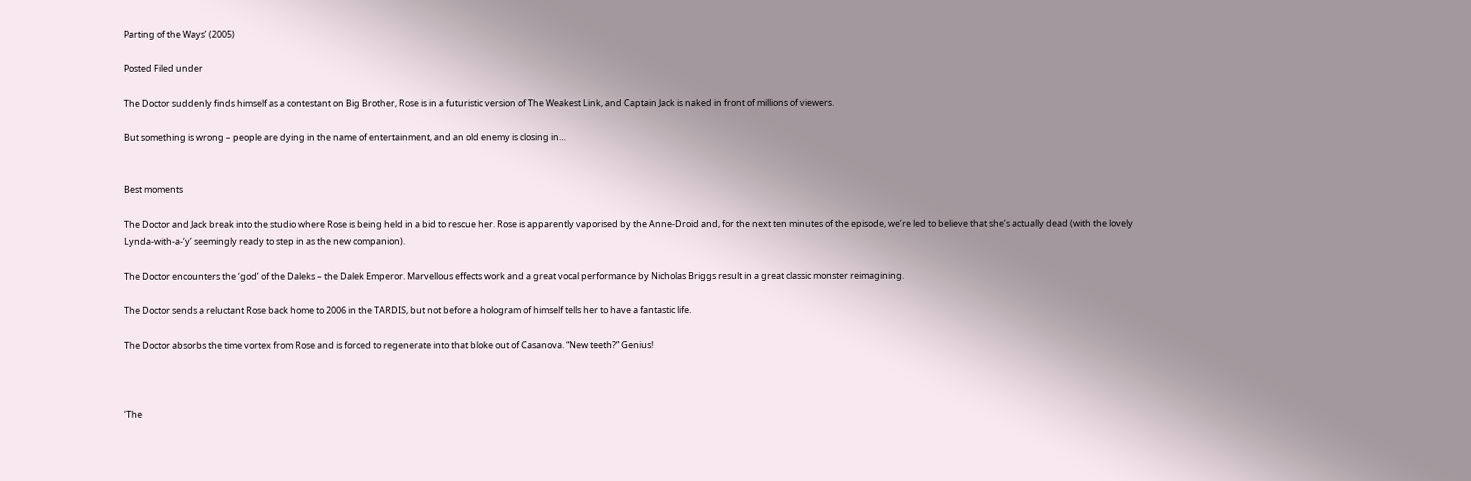Parting of the Ways’ (2005)

Posted Filed under

The Doctor suddenly finds himself as a contestant on Big Brother, Rose is in a futuristic version of The Weakest Link, and Captain Jack is naked in front of millions of viewers.

But something is wrong – people are dying in the name of entertainment, and an old enemy is closing in…


Best moments

The Doctor and Jack break into the studio where Rose is being held in a bid to rescue her. Rose is apparently vaporised by the Anne-Droid and, for the next ten minutes of the episode, we’re led to believe that she’s actually dead (with the lovely Lynda-with-a-‘y’ seemingly ready to step in as the new companion).

The Doctor encounters the ‘god’ of the Daleks – the Dalek Emperor. Marvellous effects work and a great vocal performance by Nicholas Briggs result in a great classic monster reimagining.

The Doctor sends a reluctant Rose back home to 2006 in the TARDIS, but not before a hologram of himself tells her to have a fantastic life.

The Doctor absorbs the time vortex from Rose and is forced to regenerate into that bloke out of Casanova. “New teeth?” Genius!



‘The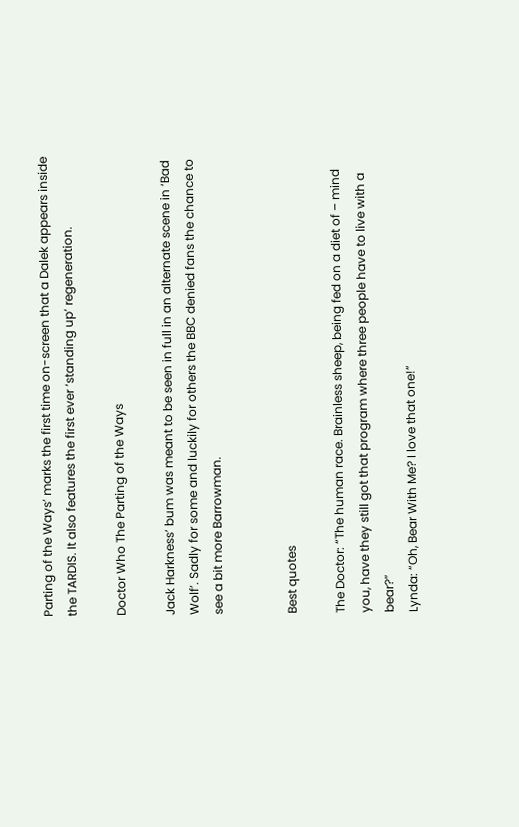Parting of the Ways’ marks the first time on-screen that a Dalek appears inside the TARDIS. It also features the first ever ‘standing up’ regeneration.

Doctor Who The Parting of the Ways

Jack Harkness’ bum was meant to be seen in full in an alternate scene in ‘Bad Wolf’. Sadly for some and luckily for others the BBC denied fans the chance to see a bit more Barrowman.


Best quotes

The Doctor: “The human race. Brainless sheep, being fed on a diet of – mind you, have they still got that program where three people have to live with a bear?”
Lynda: “Oh, Bear With Me? I love that one!”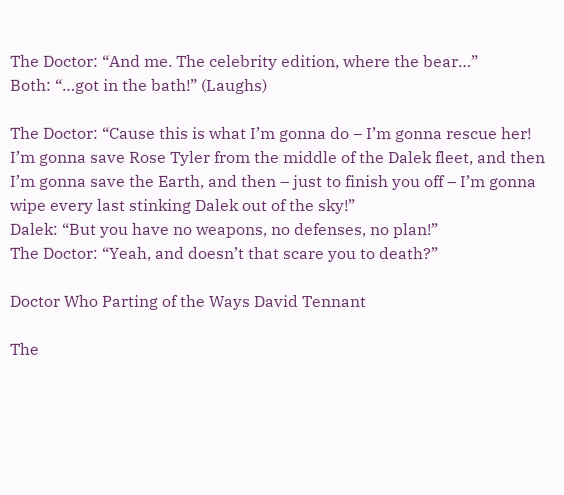The Doctor: “And me. The celebrity edition, where the bear…”
Both: “…got in the bath!” (Laughs)

The Doctor: “Cause this is what I’m gonna do – I’m gonna rescue her! I’m gonna save Rose Tyler from the middle of the Dalek fleet, and then I’m gonna save the Earth, and then – just to finish you off – I’m gonna wipe every last stinking Dalek out of the sky!”
Dalek: “But you have no weapons, no defenses, no plan!”
The Doctor: “Yeah, and doesn’t that scare you to death?”

Doctor Who Parting of the Ways David Tennant

The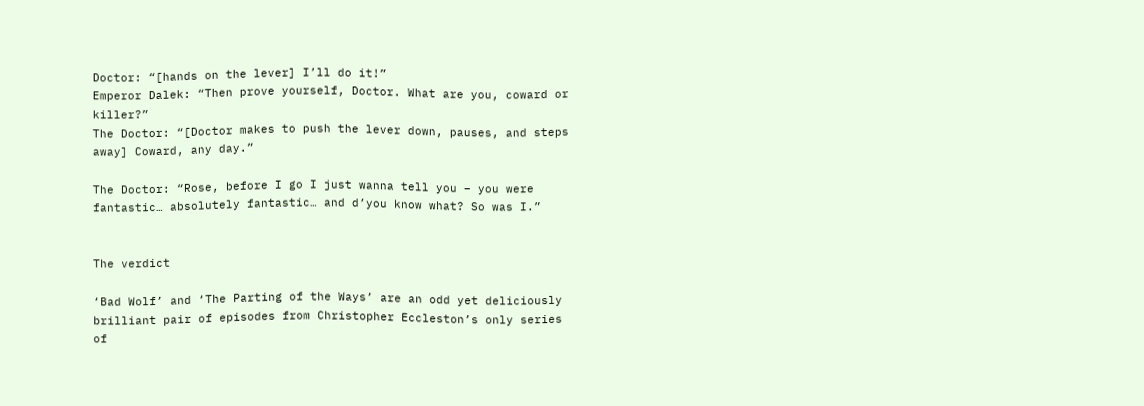Doctor: “[hands on the lever] I’ll do it!”
Emperor Dalek: “Then prove yourself, Doctor. What are you, coward or killer?”
The Doctor: “[Doctor makes to push the lever down, pauses, and steps away] Coward, any day.”

The Doctor: “Rose, before I go I just wanna tell you – you were fantastic… absolutely fantastic… and d’you know what? So was I.”


The verdict

‘Bad Wolf’ and ‘The Parting of the Ways’ are an odd yet deliciously brilliant pair of episodes from Christopher Eccleston’s only series of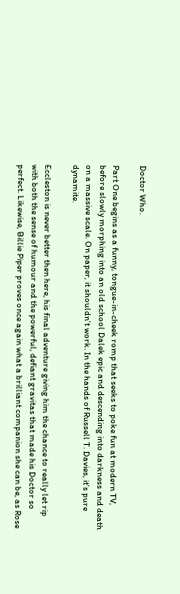Doctor Who.

Part One begins as a funny, tongue-in-cheek romp that seeks to poke fun at modern TV, before slowly morphing into an old school Dalek epic and descending into darkness and death on a massive scale. On paper, it shouldn’t work. In the hands of Russell T. Davies, it’s pure dynamite.

Eccleston is never better then here, his final adventure giving him the chance to really let rip with both the sense of humour and the powerful, defiant gravitas that made his Doctor so perfect. Likewise, Billie Piper proves once again what a brilliant companion she can be, as Rose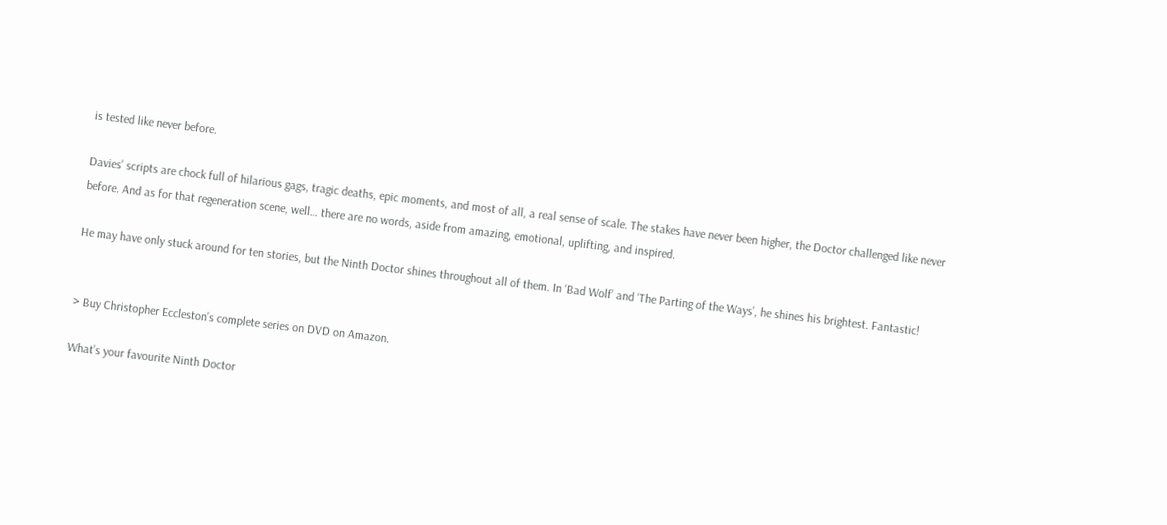is tested like never before.

Davies’ scripts are chock full of hilarious gags, tragic deaths, epic moments, and most of all, a real sense of scale. The stakes have never been higher, the Doctor challenged like never before. And as for that regeneration scene, well… there are no words, aside from amazing, emotional, uplifting, and inspired.

He may have only stuck around for ten stories, but the Ninth Doctor shines throughout all of them. In ‘Bad Wolf’ and ‘The Parting of the Ways’, he shines his brightest. Fantastic!


> Buy Christopher Eccleston’s complete series on DVD on Amazon.

What’s your favourite Ninth Doctor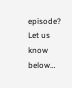episode? Let us know below…